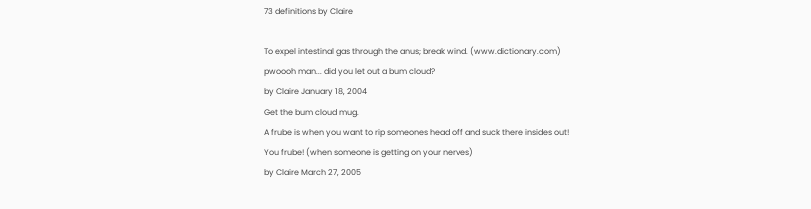73 definitions by Claire

To expel intestinal gas through the anus; break wind. (www.dictionary.com)
pwoooh man... did you let out a bum cloud?
by Claire January 18, 2004
Get the bum cloud mug.
A frube is when you want to rip someones head off and suck there insides out!
You frube! (when someone is getting on your nerves)
by Claire March 27, 2005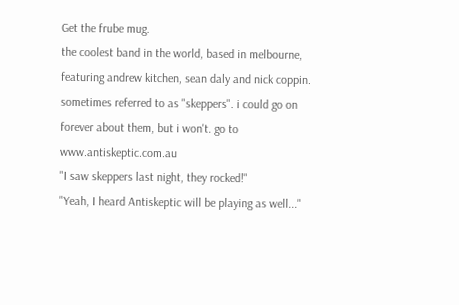Get the frube mug.
the coolest band in the world, based in melbourne, featuring andrew kitchen, sean daly and nick coppin. sometimes referred to as "skeppers". i could go on forever about them, but i won't. go to www.antiskeptic.com.au
"I saw skeppers last night, they rocked!"
"Yeah, I heard Antiskeptic will be playing as well..."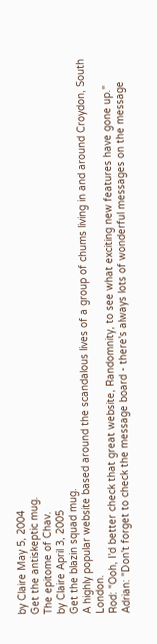by Claire May 5, 2004
Get the antiskeptic mug.
The epitome of Chav.
by Claire April 3, 2005
Get the blazin squad mug.
A highly popular website based around the scandalous lives of a group of chums living in and around Croydon, South London.
Rod: "Ooh, I'd better check that great website, Randomnity, to see what exciting new features have gone up."
Adrian: "Don't forget to check the message board - there's always lots of wonderful messages on the message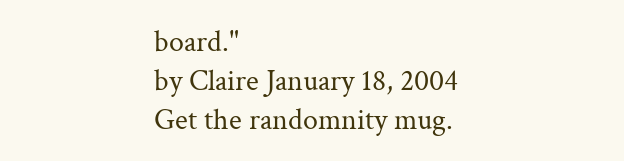board."
by Claire January 18, 2004
Get the randomnity mug.